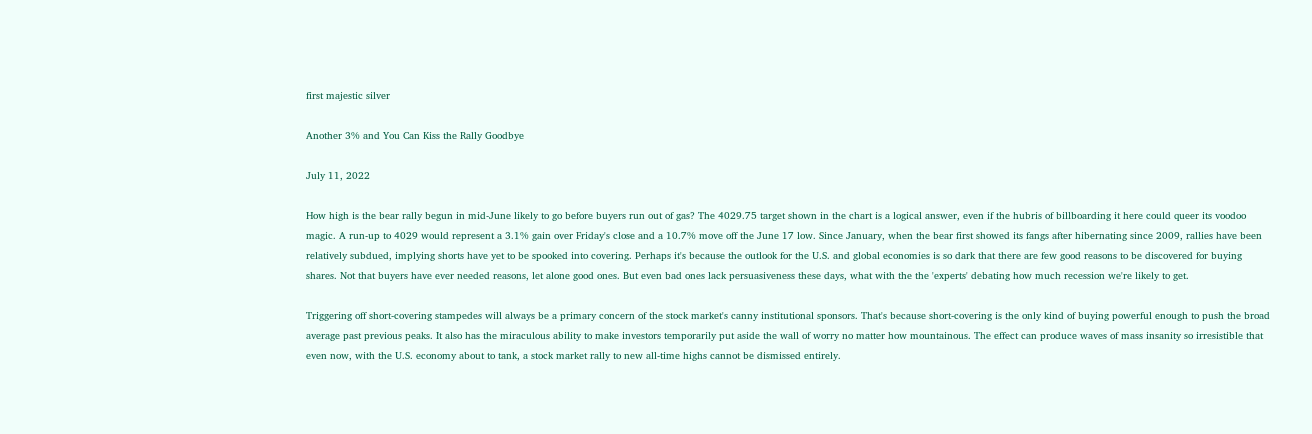first majestic silver

Another 3% and You Can Kiss the Rally Goodbye

July 11, 2022

How high is the bear rally begun in mid-June likely to go before buyers run out of gas? The 4029.75 target shown in the chart is a logical answer, even if the hubris of billboarding it here could queer its voodoo magic. A run-up to 4029 would represent a 3.1% gain over Friday's close and a 10.7% move off the June 17 low. Since January, when the bear first showed its fangs after hibernating since 2009, rallies have been relatively subdued, implying shorts have yet to be spooked into covering. Perhaps it's because the outlook for the U.S. and global economies is so dark that there are few good reasons to be discovered for buying shares. Not that buyers have ever needed reasons, let alone good ones. But even bad ones lack persuasiveness these days, what with the the 'experts' debating how much recession we're likely to get.

Triggering off short-covering stampedes will always be a primary concern of the stock market's canny institutional sponsors. That's because short-covering is the only kind of buying powerful enough to push the broad average past previous peaks. It also has the miraculous ability to make investors temporarily put aside the wall of worry no matter how mountainous. The effect can produce waves of mass insanity so irresistible that even now, with the U.S. economy about to tank, a stock market rally to new all-time highs cannot be dismissed entirely.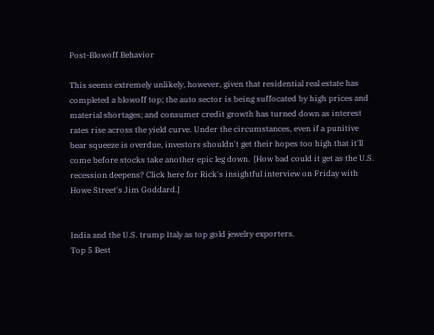Post-Blowoff Behavior

This seems extremely unlikely, however, given that residential real estate has completed a blowoff top; the auto sector is being suffocated by high prices and material shortages; and consumer credit growth has turned down as interest rates rise across the yield curve. Under the circumstances, even if a punitive bear squeeze is overdue, investors shouldn't get their hopes too high that it'll come before stocks take another epic leg down.  [How bad could it get as the U.S. recession deepens? Click here for Rick's insightful interview on Friday with Howe Street's Jim Goddard.]


India and the U.S. trump Italy as top gold jewelry exporters.
Top 5 Best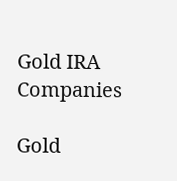Gold IRA Companies

Gold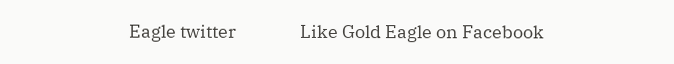Eagle twitter                Like Gold Eagle on Facebook